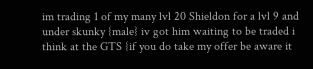im trading 1 of my many lvl 20 Shieldon for a lvl 9 and under skunky {male} iv got him waiting to be traded i think at the GTS {if you do take my offer be aware it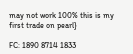may not work 100% this is my first trade on pearl}

FC: 1890 8714 1833